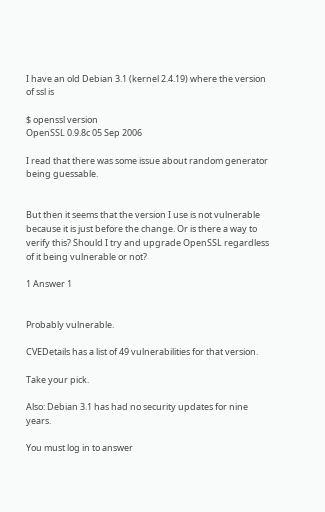I have an old Debian 3.1 (kernel 2.4.19) where the version of ssl is

$ openssl version
OpenSSL 0.9.8c 05 Sep 2006

I read that there was some issue about random generator being guessable.


But then it seems that the version I use is not vulnerable because it is just before the change. Or is there a way to verify this? Should I try and upgrade OpenSSL regardless of it being vulnerable or not?

1 Answer 1


Probably vulnerable.

CVEDetails has a list of 49 vulnerabilities for that version.

Take your pick.

Also: Debian 3.1 has had no security updates for nine years.

You must log in to answer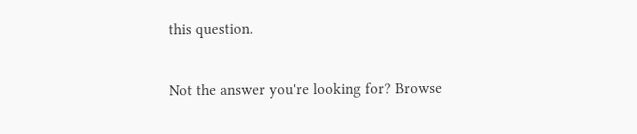this question.

Not the answer you're looking for? Browse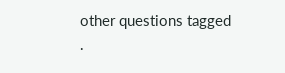other questions tagged .